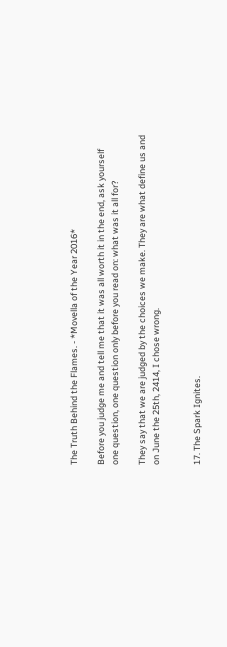The Truth Behind the Flames. - *Movella of the Year 2016*

Before you judge me and tell me that it was all worth it in the end, ask yourself one question, one question only before you read on: what was it all for?

They say that we are judged by the choices we make. They are what define us and on June the 25th, 2414, I chose wrong.


17. The Spark Ignites.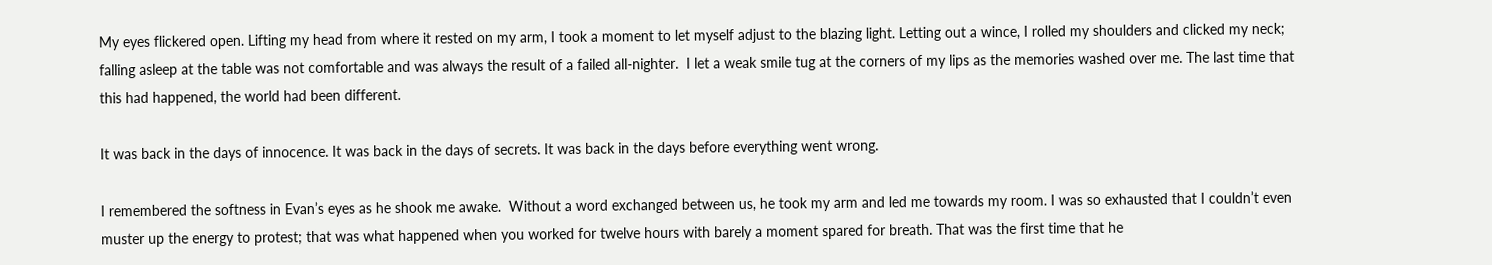My eyes flickered open. Lifting my head from where it rested on my arm, I took a moment to let myself adjust to the blazing light. Letting out a wince, I rolled my shoulders and clicked my neck; falling asleep at the table was not comfortable and was always the result of a failed all-nighter.  I let a weak smile tug at the corners of my lips as the memories washed over me. The last time that this had happened, the world had been different.

It was back in the days of innocence. It was back in the days of secrets. It was back in the days before everything went wrong.

I remembered the softness in Evan’s eyes as he shook me awake.  Without a word exchanged between us, he took my arm and led me towards my room. I was so exhausted that I couldn’t even muster up the energy to protest; that was what happened when you worked for twelve hours with barely a moment spared for breath. That was the first time that he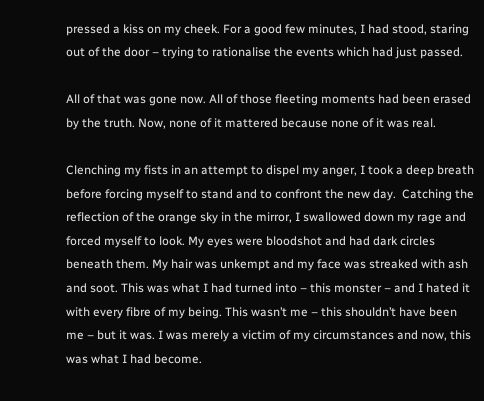pressed a kiss on my cheek. For a good few minutes, I had stood, staring out of the door – trying to rationalise the events which had just passed.

All of that was gone now. All of those fleeting moments had been erased by the truth. Now, none of it mattered because none of it was real.

Clenching my fists in an attempt to dispel my anger, I took a deep breath before forcing myself to stand and to confront the new day.  Catching the reflection of the orange sky in the mirror, I swallowed down my rage and forced myself to look. My eyes were bloodshot and had dark circles beneath them. My hair was unkempt and my face was streaked with ash and soot. This was what I had turned into – this monster – and I hated it with every fibre of my being. This wasn’t me – this shouldn’t have been me – but it was. I was merely a victim of my circumstances and now, this was what I had become.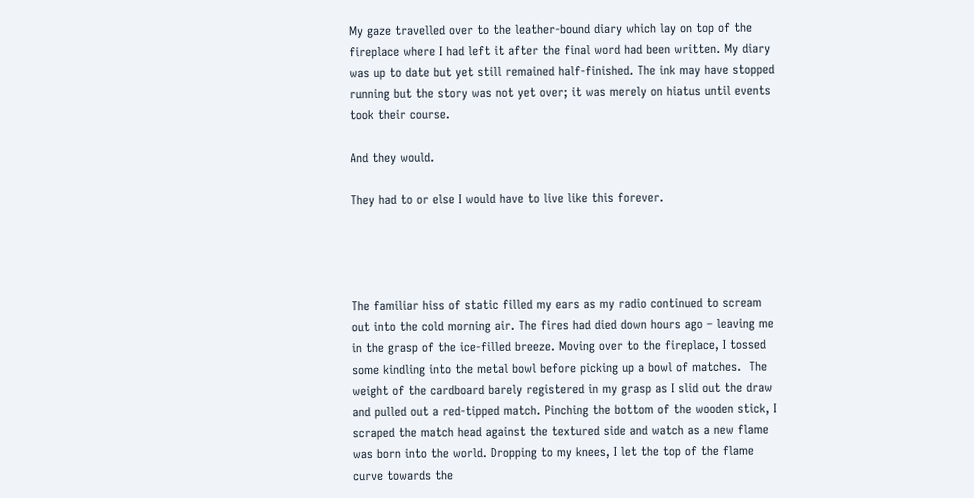My gaze travelled over to the leather-bound diary which lay on top of the fireplace where I had left it after the final word had been written. My diary was up to date but yet still remained half-finished. The ink may have stopped running but the story was not yet over; it was merely on hiatus until events took their course.

And they would.

They had to or else I would have to live like this forever.




The familiar hiss of static filled my ears as my radio continued to scream out into the cold morning air. The fires had died down hours ago – leaving me in the grasp of the ice-filled breeze. Moving over to the fireplace, I tossed some kindling into the metal bowl before picking up a bowl of matches.  The weight of the cardboard barely registered in my grasp as I slid out the draw and pulled out a red-tipped match. Pinching the bottom of the wooden stick, I scraped the match head against the textured side and watch as a new flame was born into the world. Dropping to my knees, I let the top of the flame curve towards the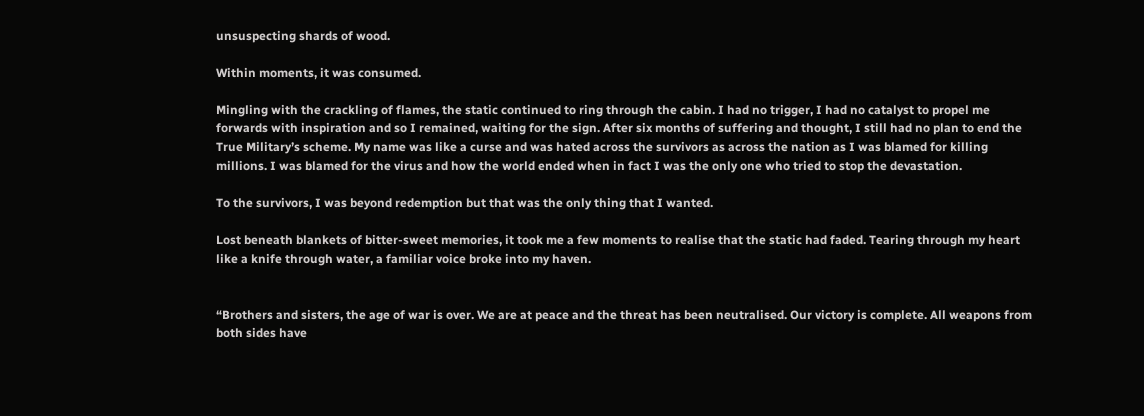unsuspecting shards of wood.

Within moments, it was consumed.

Mingling with the crackling of flames, the static continued to ring through the cabin. I had no trigger, I had no catalyst to propel me forwards with inspiration and so I remained, waiting for the sign. After six months of suffering and thought, I still had no plan to end the True Military’s scheme. My name was like a curse and was hated across the survivors as across the nation as I was blamed for killing millions. I was blamed for the virus and how the world ended when in fact I was the only one who tried to stop the devastation.

To the survivors, I was beyond redemption but that was the only thing that I wanted.

Lost beneath blankets of bitter-sweet memories, it took me a few moments to realise that the static had faded. Tearing through my heart like a knife through water, a familiar voice broke into my haven.


“Brothers and sisters, the age of war is over. We are at peace and the threat has been neutralised. Our victory is complete. All weapons from both sides have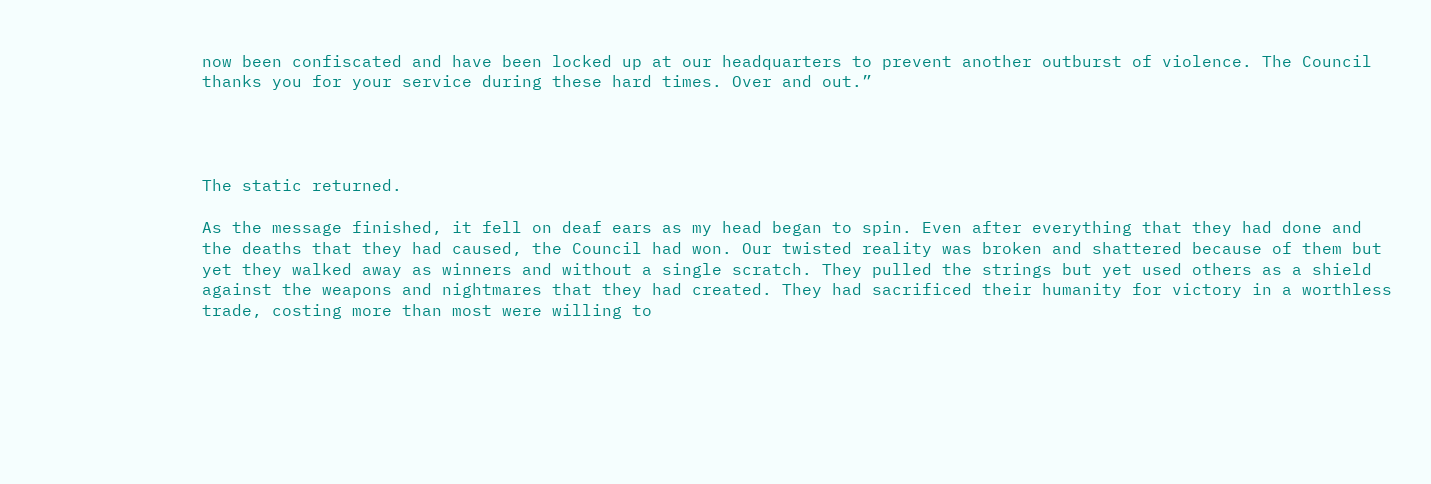now been confiscated and have been locked up at our headquarters to prevent another outburst of violence. The Council thanks you for your service during these hard times. Over and out.”




The static returned.

As the message finished, it fell on deaf ears as my head began to spin. Even after everything that they had done and the deaths that they had caused, the Council had won. Our twisted reality was broken and shattered because of them but yet they walked away as winners and without a single scratch. They pulled the strings but yet used others as a shield against the weapons and nightmares that they had created. They had sacrificed their humanity for victory in a worthless trade, costing more than most were willing to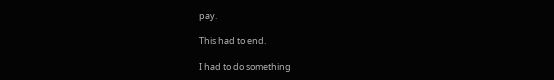pay.

This had to end.

I had to do something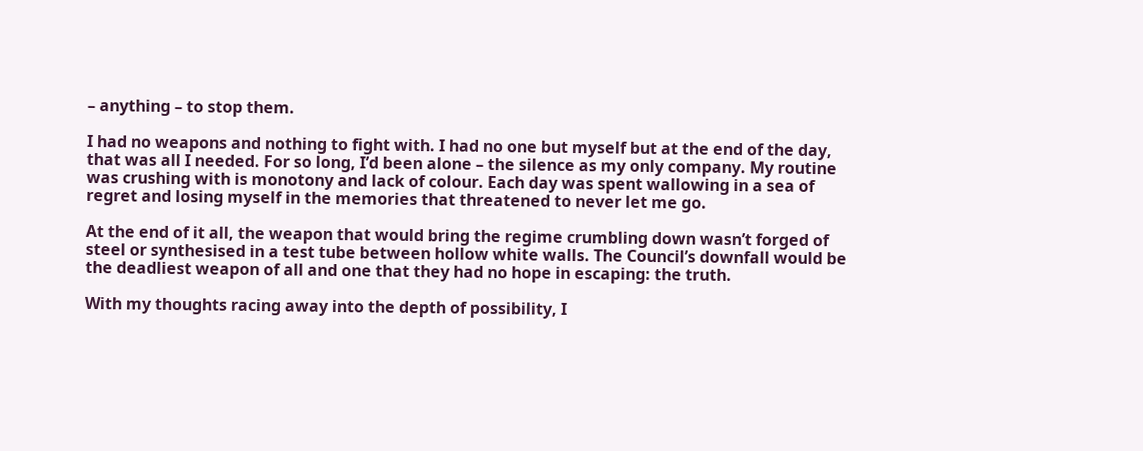– anything – to stop them.

I had no weapons and nothing to fight with. I had no one but myself but at the end of the day, that was all I needed. For so long, I’d been alone – the silence as my only company. My routine was crushing with is monotony and lack of colour. Each day was spent wallowing in a sea of regret and losing myself in the memories that threatened to never let me go.

At the end of it all, the weapon that would bring the regime crumbling down wasn’t forged of steel or synthesised in a test tube between hollow white walls. The Council’s downfall would be the deadliest weapon of all and one that they had no hope in escaping: the truth.

With my thoughts racing away into the depth of possibility, I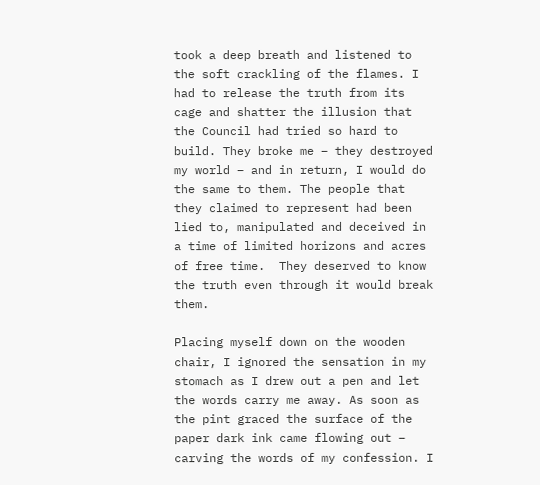took a deep breath and listened to the soft crackling of the flames. I had to release the truth from its cage and shatter the illusion that the Council had tried so hard to build. They broke me – they destroyed my world – and in return, I would do the same to them. The people that they claimed to represent had been lied to, manipulated and deceived in a time of limited horizons and acres of free time.  They deserved to know the truth even through it would break them.

Placing myself down on the wooden chair, I ignored the sensation in my stomach as I drew out a pen and let the words carry me away. As soon as the pint graced the surface of the paper dark ink came flowing out – carving the words of my confession. I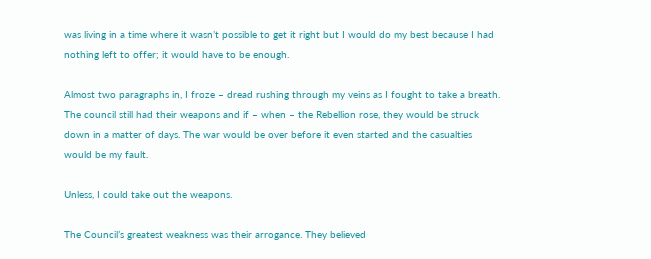was living in a time where it wasn’t possible to get it right but I would do my best because I had nothing left to offer; it would have to be enough.

Almost two paragraphs in, I froze – dread rushing through my veins as I fought to take a breath. The council still had their weapons and if – when – the Rebellion rose, they would be struck down in a matter of days. The war would be over before it even started and the casualties would be my fault.

Unless, I could take out the weapons.

The Council’s greatest weakness was their arrogance. They believed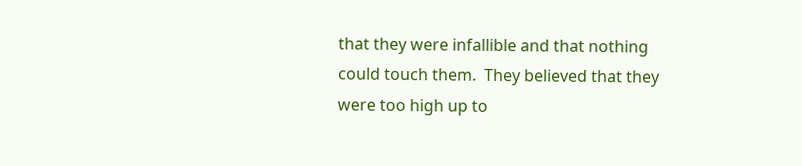that they were infallible and that nothing could touch them.  They believed that they were too high up to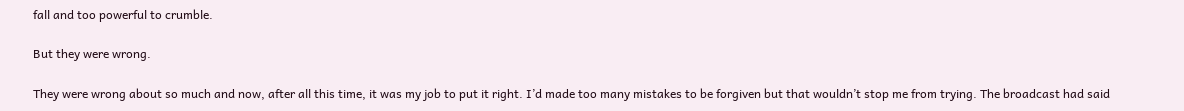fall and too powerful to crumble.

But they were wrong.

They were wrong about so much and now, after all this time, it was my job to put it right. I’d made too many mistakes to be forgiven but that wouldn’t stop me from trying. The broadcast had said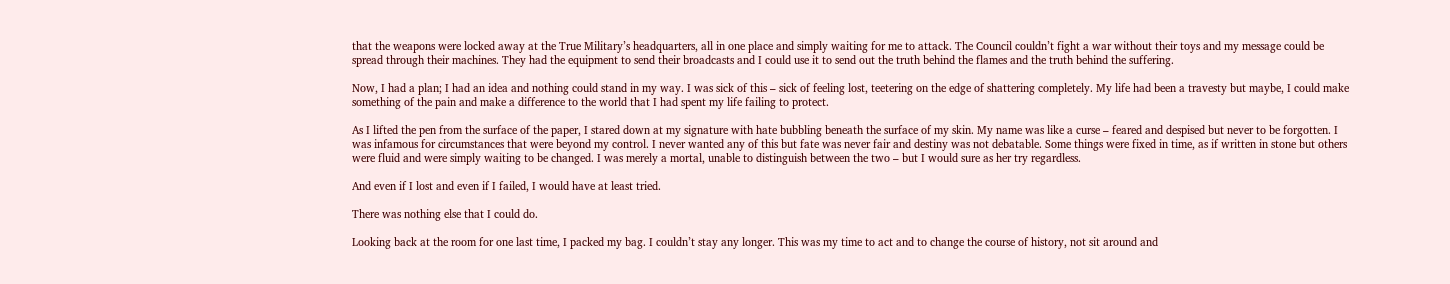that the weapons were locked away at the True Military’s headquarters, all in one place and simply waiting for me to attack. The Council couldn’t fight a war without their toys and my message could be spread through their machines. They had the equipment to send their broadcasts and I could use it to send out the truth behind the flames and the truth behind the suffering.

Now, I had a plan; I had an idea and nothing could stand in my way. I was sick of this – sick of feeling lost, teetering on the edge of shattering completely. My life had been a travesty but maybe, I could make something of the pain and make a difference to the world that I had spent my life failing to protect.

As I lifted the pen from the surface of the paper, I stared down at my signature with hate bubbling beneath the surface of my skin. My name was like a curse – feared and despised but never to be forgotten. I was infamous for circumstances that were beyond my control. I never wanted any of this but fate was never fair and destiny was not debatable. Some things were fixed in time, as if written in stone but others were fluid and were simply waiting to be changed. I was merely a mortal, unable to distinguish between the two – but I would sure as her try regardless.

And even if I lost and even if I failed, I would have at least tried.

There was nothing else that I could do.

Looking back at the room for one last time, I packed my bag. I couldn’t stay any longer. This was my time to act and to change the course of history, not sit around and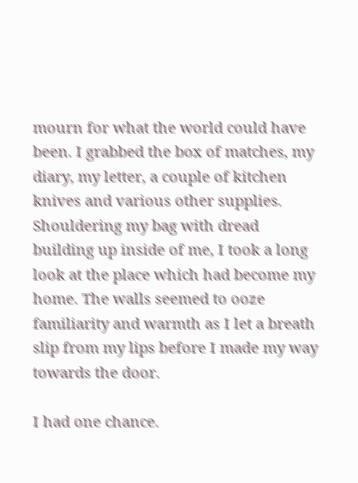mourn for what the world could have been. I grabbed the box of matches, my diary, my letter, a couple of kitchen knives and various other supplies. Shouldering my bag with dread building up inside of me, I took a long look at the place which had become my home. The walls seemed to ooze familiarity and warmth as I let a breath slip from my lips before I made my way towards the door.

I had one chance.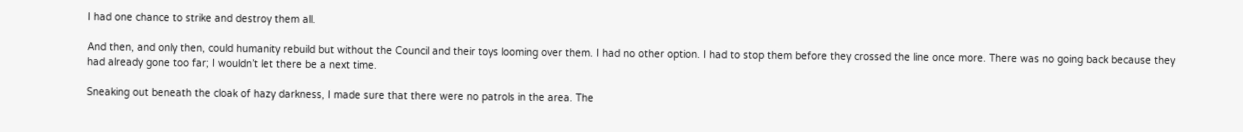I had one chance to strike and destroy them all.

And then, and only then, could humanity rebuild but without the Council and their toys looming over them. I had no other option. I had to stop them before they crossed the line once more. There was no going back because they had already gone too far; I wouldn’t let there be a next time.

Sneaking out beneath the cloak of hazy darkness, I made sure that there were no patrols in the area. The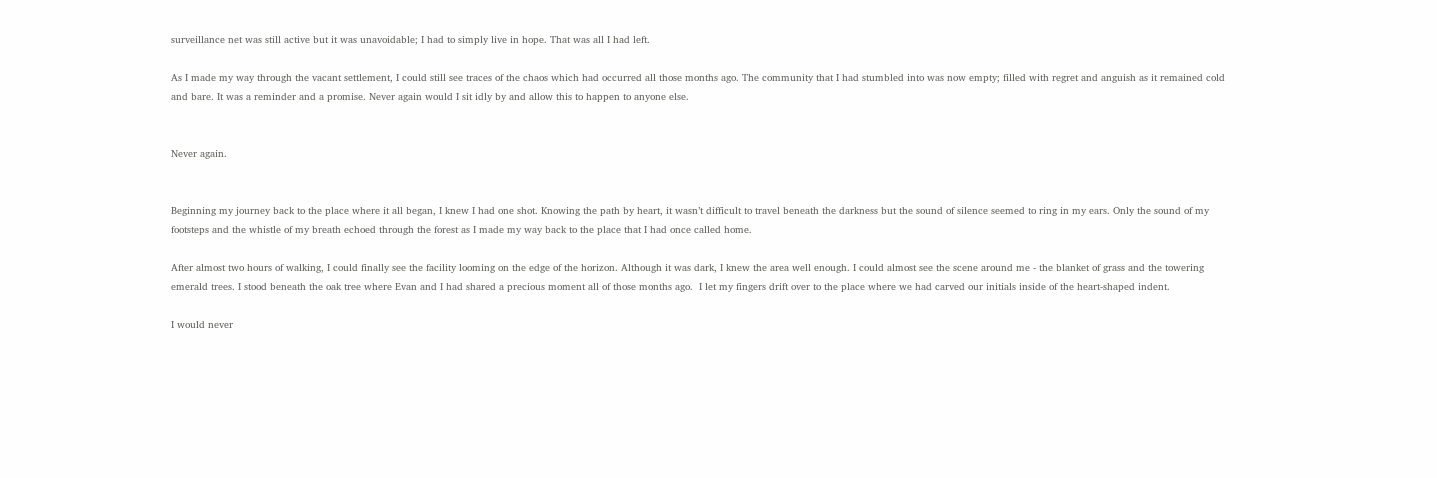surveillance net was still active but it was unavoidable; I had to simply live in hope. That was all I had left.

As I made my way through the vacant settlement, I could still see traces of the chaos which had occurred all those months ago. The community that I had stumbled into was now empty; filled with regret and anguish as it remained cold and bare. It was a reminder and a promise. Never again would I sit idly by and allow this to happen to anyone else.


Never again.


Beginning my journey back to the place where it all began, I knew I had one shot. Knowing the path by heart, it wasn’t difficult to travel beneath the darkness but the sound of silence seemed to ring in my ears. Only the sound of my footsteps and the whistle of my breath echoed through the forest as I made my way back to the place that I had once called home.

After almost two hours of walking, I could finally see the facility looming on the edge of the horizon. Although it was dark, I knew the area well enough. I could almost see the scene around me - the blanket of grass and the towering emerald trees. I stood beneath the oak tree where Evan and I had shared a precious moment all of those months ago.  I let my fingers drift over to the place where we had carved our initials inside of the heart-shaped indent.

I would never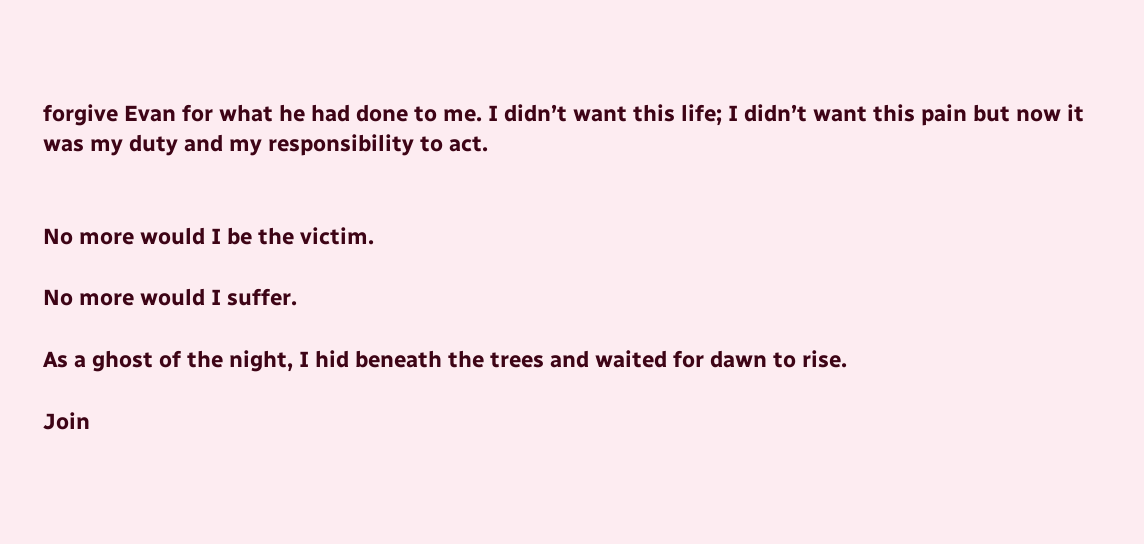forgive Evan for what he had done to me. I didn’t want this life; I didn’t want this pain but now it was my duty and my responsibility to act.


No more would I be the victim.

No more would I suffer.

As a ghost of the night, I hid beneath the trees and waited for dawn to rise.

Join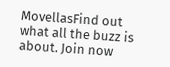MovellasFind out what all the buzz is about. Join now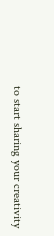to start sharing your creativity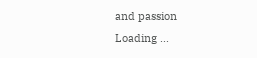and passion
Loading ...